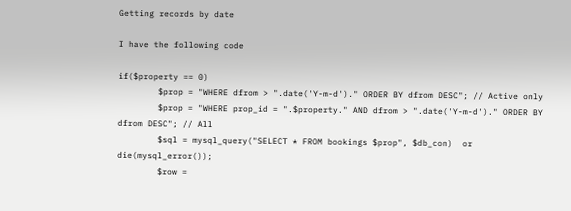Getting records by date

I have the following code

if($property == 0)
        $prop = "WHERE dfrom > ".date('Y-m-d')." ORDER BY dfrom DESC"; // Active only
        $prop = "WHERE prop_id = ".$property." AND dfrom > ".date('Y-m-d')." ORDER BY dfrom DESC"; // All
        $sql = mysql_query("SELECT * FROM bookings $prop", $db_con)  or die(mysql_error());
        $row =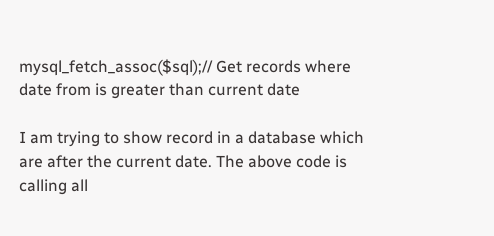mysql_fetch_assoc($sql);// Get records where date from is greater than current date

I am trying to show record in a database which are after the current date. The above code is calling all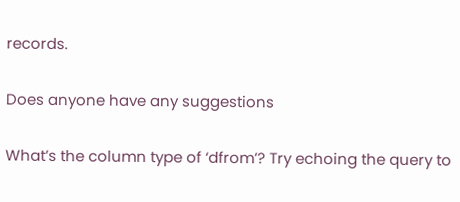records.

Does anyone have any suggestions

What’s the column type of ‘dfrom’? Try echoing the query to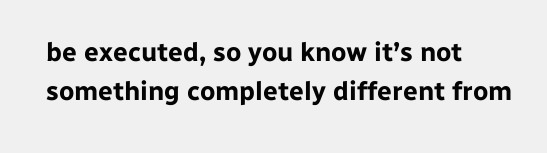be executed, so you know it’s not something completely different from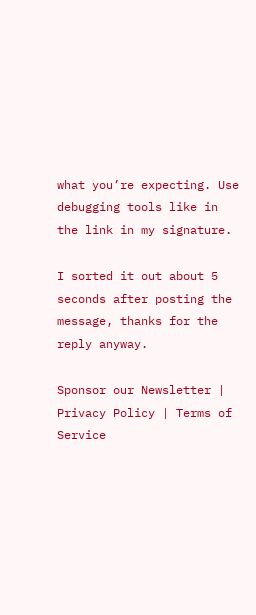what you’re expecting. Use debugging tools like in the link in my signature.

I sorted it out about 5 seconds after posting the message, thanks for the reply anyway.

Sponsor our Newsletter | Privacy Policy | Terms of Service